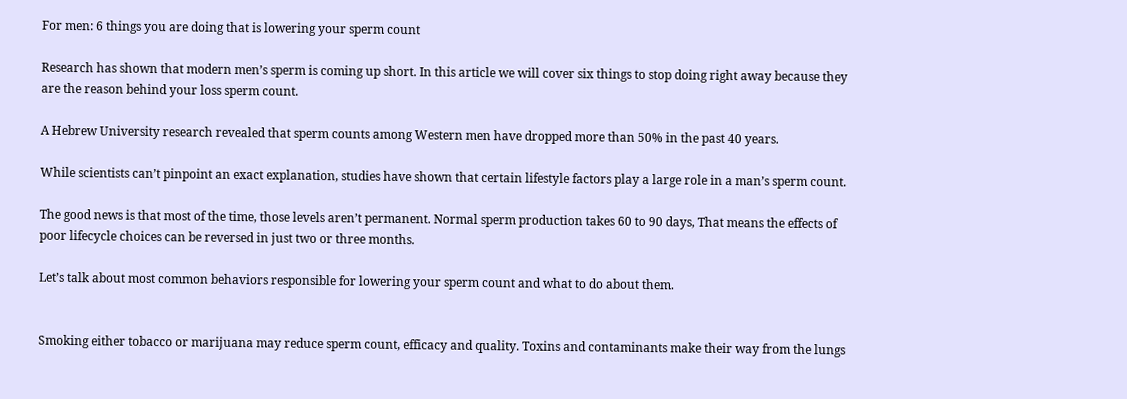For men: 6 things you are doing that is lowering your sperm count

Research has shown that modern men’s sperm is coming up short. In this article we will cover six things to stop doing right away because they are the reason behind your loss sperm count.

A Hebrew University research revealed that sperm counts among Western men have dropped more than 50% in the past 40 years.

While scientists can’t pinpoint an exact explanation, studies have shown that certain lifestyle factors play a large role in a man’s sperm count.

The good news is that most of the time, those levels aren’t permanent. Normal sperm production takes 60 to 90 days, That means the effects of poor lifecycle choices can be reversed in just two or three months.

Let’s talk about most common behaviors responsible for lowering your sperm count and what to do about them.


Smoking either tobacco or marijuana may reduce sperm count, efficacy and quality. Toxins and contaminants make their way from the lungs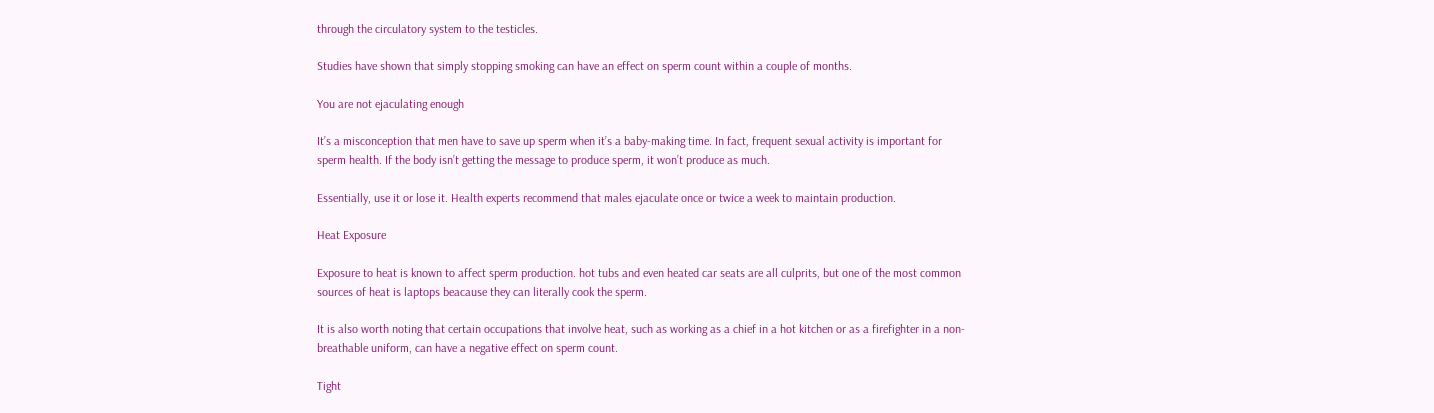through the circulatory system to the testicles.

Studies have shown that simply stopping smoking can have an effect on sperm count within a couple of months.

You are not ejaculating enough

It’s a misconception that men have to save up sperm when it’s a baby-making time. In fact, frequent sexual activity is important for sperm health. If the body isn’t getting the message to produce sperm, it won’t produce as much.

Essentially, use it or lose it. Health experts recommend that males ejaculate once or twice a week to maintain production.

Heat Exposure

Exposure to heat is known to affect sperm production. hot tubs and even heated car seats are all culprits, but one of the most common sources of heat is laptops beacause they can literally cook the sperm.

It is also worth noting that certain occupations that involve heat, such as working as a chief in a hot kitchen or as a firefighter in a non-breathable uniform, can have a negative effect on sperm count.

Tight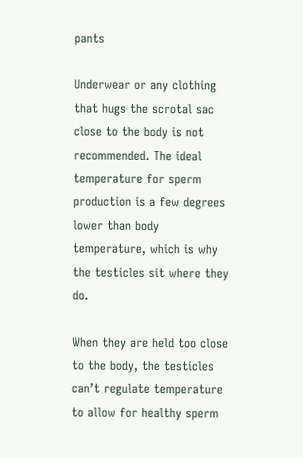pants

Underwear or any clothing that hugs the scrotal sac close to the body is not recommended. The ideal temperature for sperm production is a few degrees lower than body temperature, which is why the testicles sit where they do.

When they are held too close to the body, the testicles can’t regulate temperature to allow for healthy sperm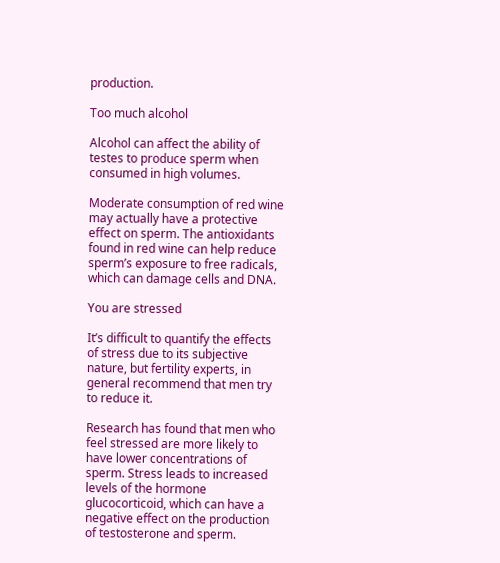production.

Too much alcohol

Alcohol can affect the ability of testes to produce sperm when consumed in high volumes.

Moderate consumption of red wine may actually have a protective effect on sperm. The antioxidants found in red wine can help reduce sperm’s exposure to free radicals, which can damage cells and DNA.

You are stressed

It’s difficult to quantify the effects of stress due to its subjective nature, but fertility experts, in general recommend that men try to reduce it.

Research has found that men who feel stressed are more likely to have lower concentrations of sperm. Stress leads to increased levels of the hormone glucocorticoid, which can have a negative effect on the production of testosterone and sperm.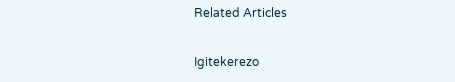Related Articles

Igitekerezo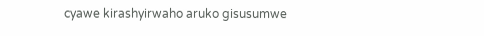cyawe kirashyirwaho aruko gisusumwe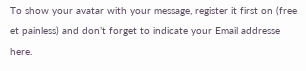To show your avatar with your message, register it first on (free et painless) and don’t forget to indicate your Email addresse here.